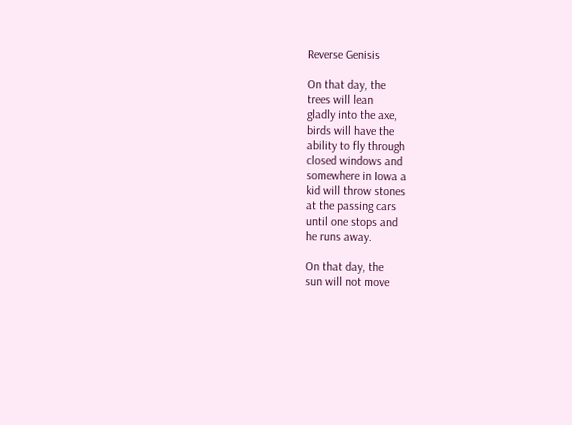Reverse Genisis

On that day, the
trees will lean
gladly into the axe,
birds will have the
ability to fly through
closed windows and
somewhere in Iowa a
kid will throw stones
at the passing cars
until one stops and
he runs away.

On that day, the
sun will not move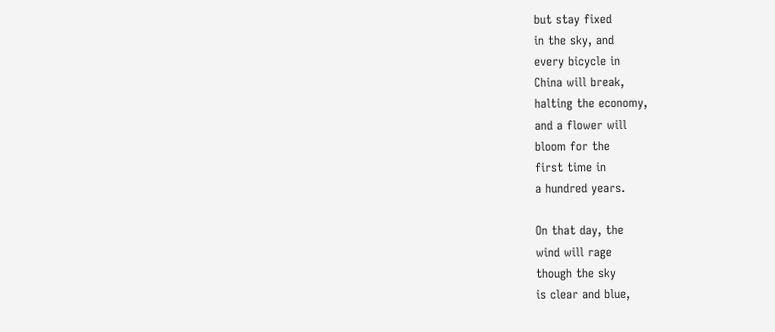but stay fixed
in the sky, and
every bicycle in
China will break,
halting the economy,
and a flower will
bloom for the
first time in
a hundred years.

On that day, the
wind will rage
though the sky
is clear and blue,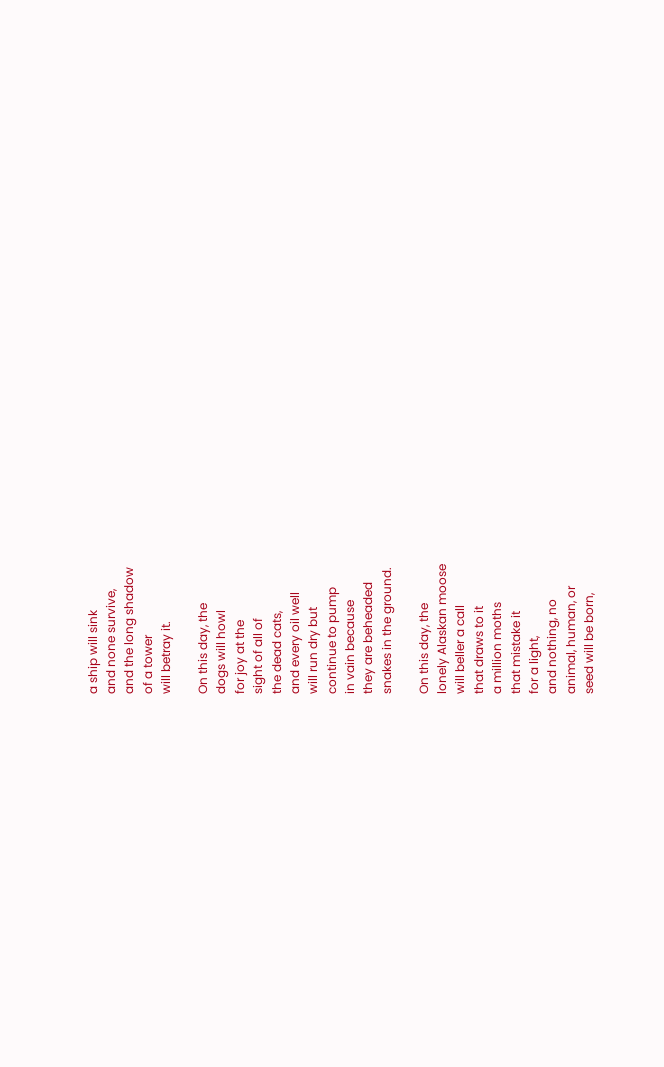a ship will sink
and none survive,
and the long shadow
of a tower
will betray it.

On this day, the
dogs will howl
for joy at the
sight of all of
the dead cats,
and every oil well
will run dry but
continue to pump
in vain because
they are beheaded
snakes in the ground.

On this day, the
lonely Alaskan moose
will beller a call
that draws to it
a million moths
that mistake it
for a light,
and nothing, no
animal, human, or
seed will be born,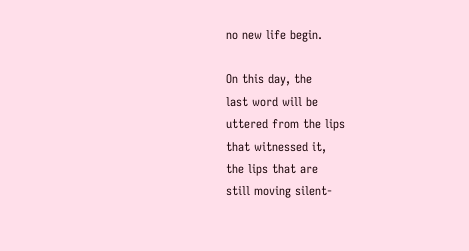no new life begin.

On this day, the
last word will be
uttered from the lips
that witnessed it,
the lips that are
still moving silent-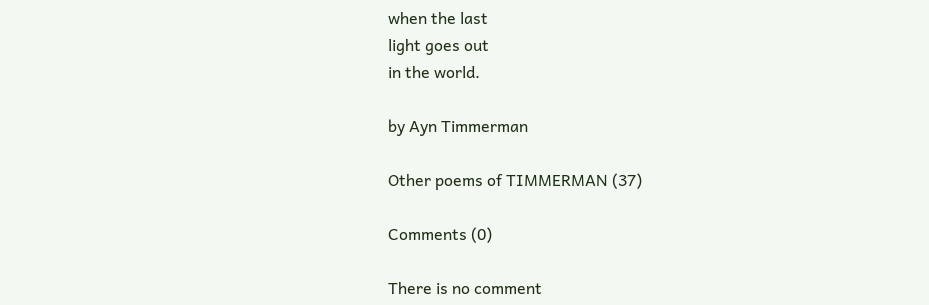when the last
light goes out
in the world.

by Ayn Timmerman

Other poems of TIMMERMAN (37)

Comments (0)

There is no comment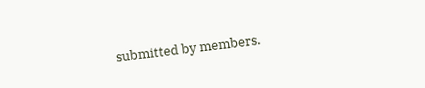submitted by members.